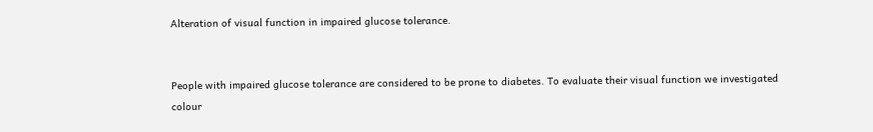Alteration of visual function in impaired glucose tolerance.


People with impaired glucose tolerance are considered to be prone to diabetes. To evaluate their visual function we investigated colour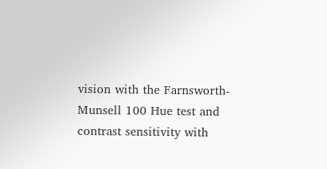vision with the Farnsworth-Munsell 100 Hue test and contrast sensitivity with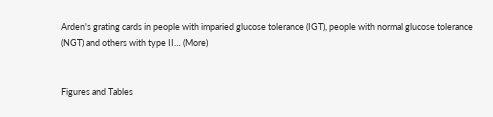Arden's grating cards in people with imparied glucose tolerance (IGT), people with normal glucose tolerance (NGT) and others with type II… (More)


Figures and Tables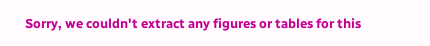Sorry, we couldn't extract any figures or tables for this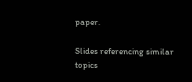paper.

Slides referencing similar topics